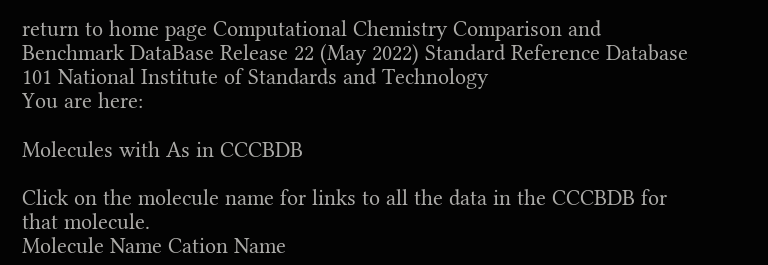return to home page Computational Chemistry Comparison and Benchmark DataBase Release 22 (May 2022) Standard Reference Database 101 National Institute of Standards and Technology
You are here:

Molecules with As in CCCBDB

Click on the molecule name for links to all the data in the CCCBDB for that molecule.
Molecule Name Cation Name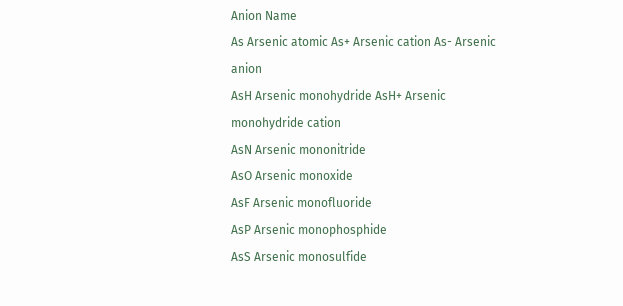Anion Name
As Arsenic atomic As+ Arsenic cation As- Arsenic anion
AsH Arsenic monohydride AsH+ Arsenic monohydride cation
AsN Arsenic mononitride
AsO Arsenic monoxide
AsF Arsenic monofluoride
AsP Arsenic monophosphide
AsS Arsenic monosulfide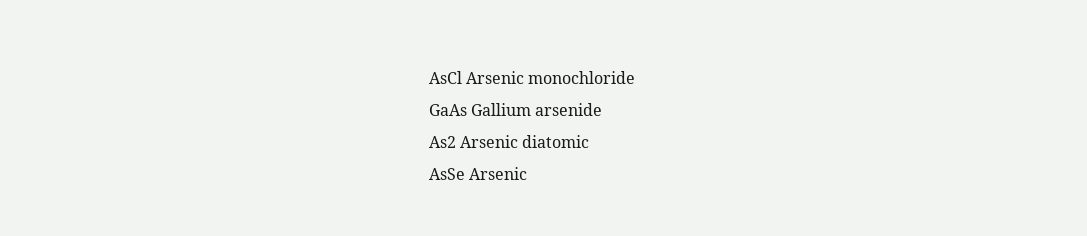AsCl Arsenic monochloride
GaAs Gallium arsenide
As2 Arsenic diatomic
AsSe Arsenic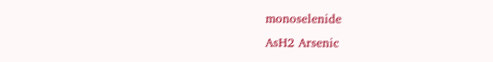monoselenide
AsH2 Arsenic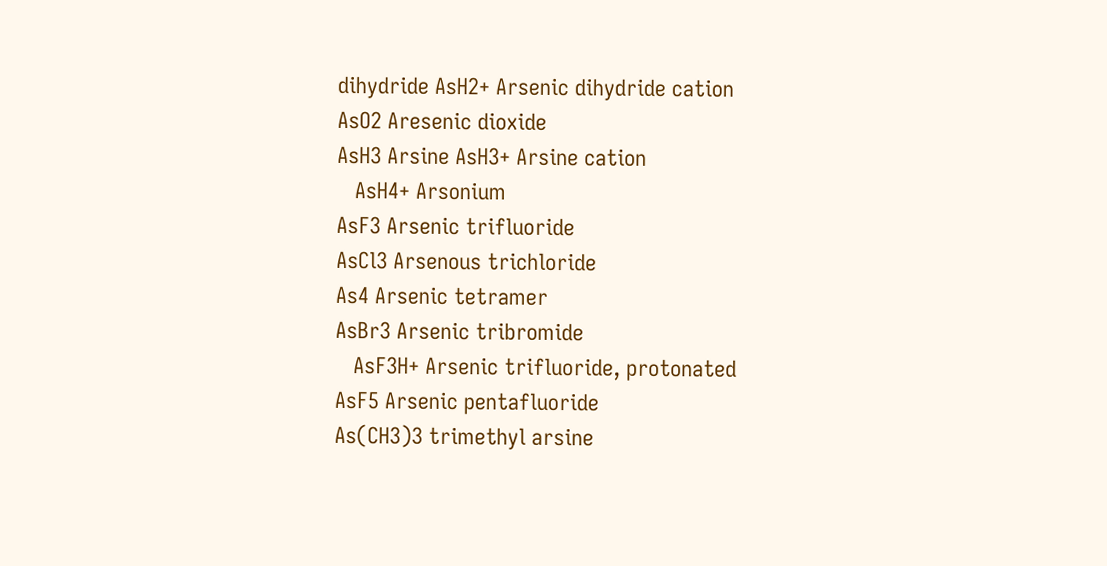dihydride AsH2+ Arsenic dihydride cation
AsO2 Aresenic dioxide
AsH3 Arsine AsH3+ Arsine cation
   AsH4+ Arsonium
AsF3 Arsenic trifluoride
AsCl3 Arsenous trichloride
As4 Arsenic tetramer
AsBr3 Arsenic tribromide
   AsF3H+ Arsenic trifluoride, protonated
AsF5 Arsenic pentafluoride
As(CH3)3 trimethyl arsine